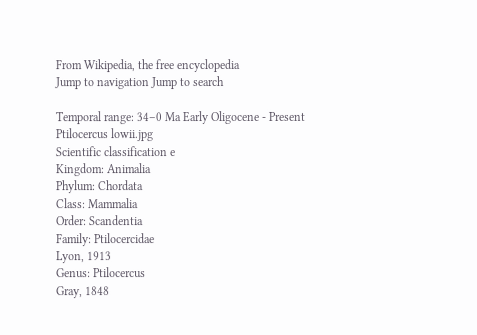From Wikipedia, the free encyclopedia
Jump to navigation Jump to search

Temporal range: 34–0 Ma Early Oligocene - Present
Ptilocercus lowii.jpg
Scientific classification e
Kingdom: Animalia
Phylum: Chordata
Class: Mammalia
Order: Scandentia
Family: Ptilocercidae
Lyon, 1913
Genus: Ptilocercus
Gray, 1848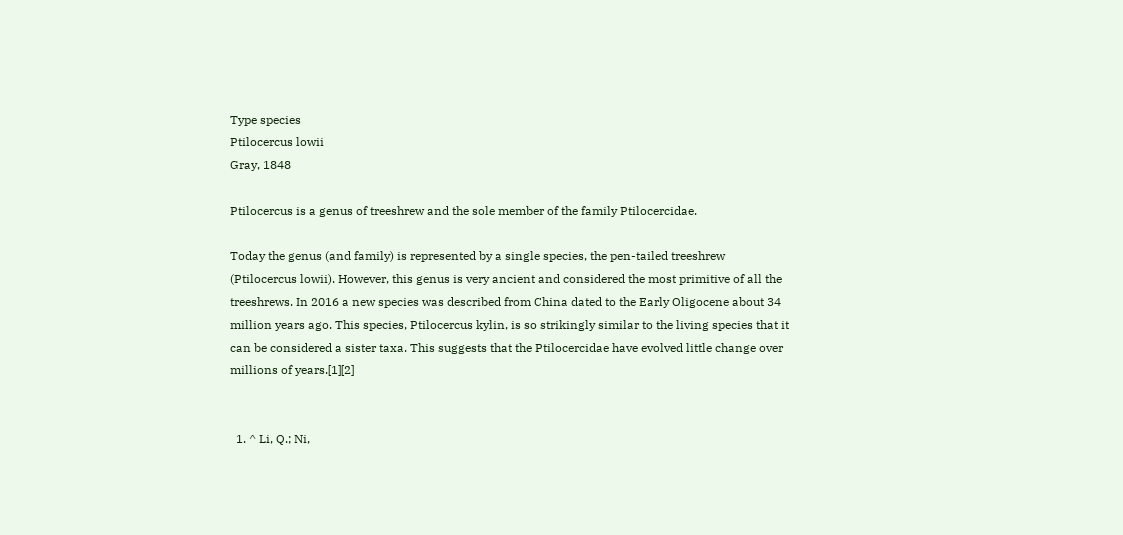Type species
Ptilocercus lowii
Gray, 1848

Ptilocercus is a genus of treeshrew and the sole member of the family Ptilocercidae.

Today the genus (and family) is represented by a single species, the pen-tailed treeshrew (Ptilocercus lowii). However, this genus is very ancient and considered the most primitive of all the treeshrews. In 2016 a new species was described from China dated to the Early Oligocene about 34 million years ago. This species, Ptilocercus kylin, is so strikingly similar to the living species that it can be considered a sister taxa. This suggests that the Ptilocercidae have evolved little change over millions of years.[1][2]


  1. ^ Li, Q.; Ni,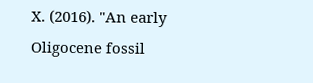X. (2016). "An early Oligocene fossil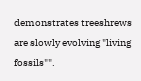demonstrates treeshrews are slowly evolving "living fossils"".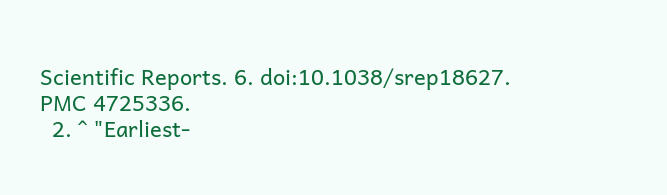Scientific Reports. 6. doi:10.1038/srep18627. PMC 4725336.
  2. ^ "Earliest-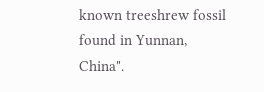known treeshrew fossil found in Yunnan, China".